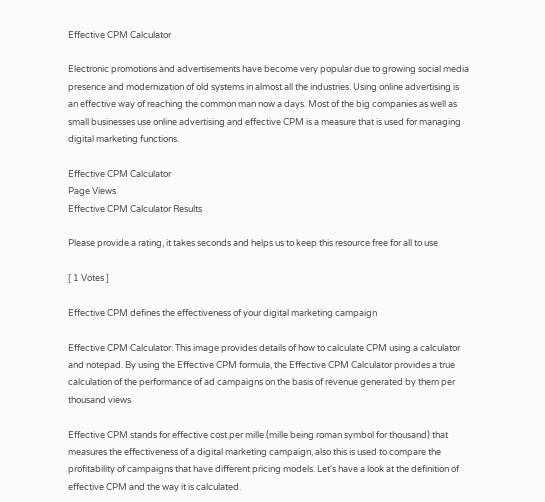Effective CPM Calculator

Electronic promotions and advertisements have become very popular due to growing social media presence and modernization of old systems in almost all the industries. Using online advertising is an effective way of reaching the common man now a days. Most of the big companies as well as small businesses use online advertising and effective CPM is a measure that is used for managing digital marketing functions.

Effective CPM Calculator
Page Views
Effective CPM Calculator Results

Please provide a rating, it takes seconds and helps us to keep this resource free for all to use

[ 1 Votes ]

Effective CPM defines the effectiveness of your digital marketing campaign

Effective CPM Calculator. This image provides details of how to calculate CPM using a calculator and notepad. By using the Effective CPM formula, the Effective CPM Calculator provides a true calculation of the performance of ad campaigns on the basis of revenue generated by them per thousand views

Effective CPM stands for effective cost per mille (mille being roman symbol for thousand) that measures the effectiveness of a digital marketing campaign, also this is used to compare the profitability of campaigns that have different pricing models. Let's have a look at the definition of effective CPM and the way it is calculated.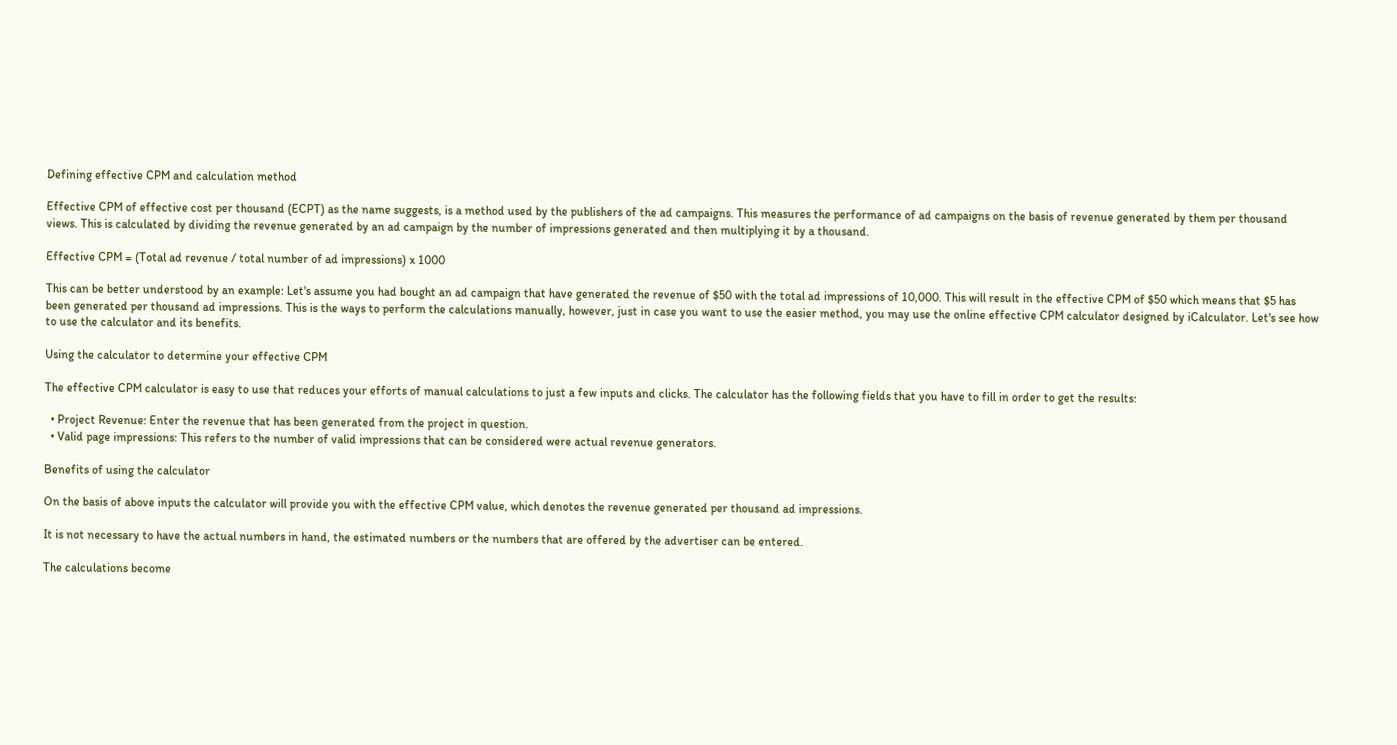Defining effective CPM and calculation method

Effective CPM of effective cost per thousand (ECPT) as the name suggests, is a method used by the publishers of the ad campaigns. This measures the performance of ad campaigns on the basis of revenue generated by them per thousand views. This is calculated by dividing the revenue generated by an ad campaign by the number of impressions generated and then multiplying it by a thousand.

Effective CPM = (Total ad revenue / total number of ad impressions) x 1000

This can be better understood by an example: Let's assume you had bought an ad campaign that have generated the revenue of $50 with the total ad impressions of 10,000. This will result in the effective CPM of $50 which means that $5 has been generated per thousand ad impressions. This is the ways to perform the calculations manually, however, just in case you want to use the easier method, you may use the online effective CPM calculator designed by iCalculator. Let's see how to use the calculator and its benefits.

Using the calculator to determine your effective CPM

The effective CPM calculator is easy to use that reduces your efforts of manual calculations to just a few inputs and clicks. The calculator has the following fields that you have to fill in order to get the results:

  • Project Revenue: Enter the revenue that has been generated from the project in question.
  • Valid page impressions: This refers to the number of valid impressions that can be considered were actual revenue generators.

Benefits of using the calculator

On the basis of above inputs the calculator will provide you with the effective CPM value, which denotes the revenue generated per thousand ad impressions.

It is not necessary to have the actual numbers in hand, the estimated numbers or the numbers that are offered by the advertiser can be entered.

The calculations become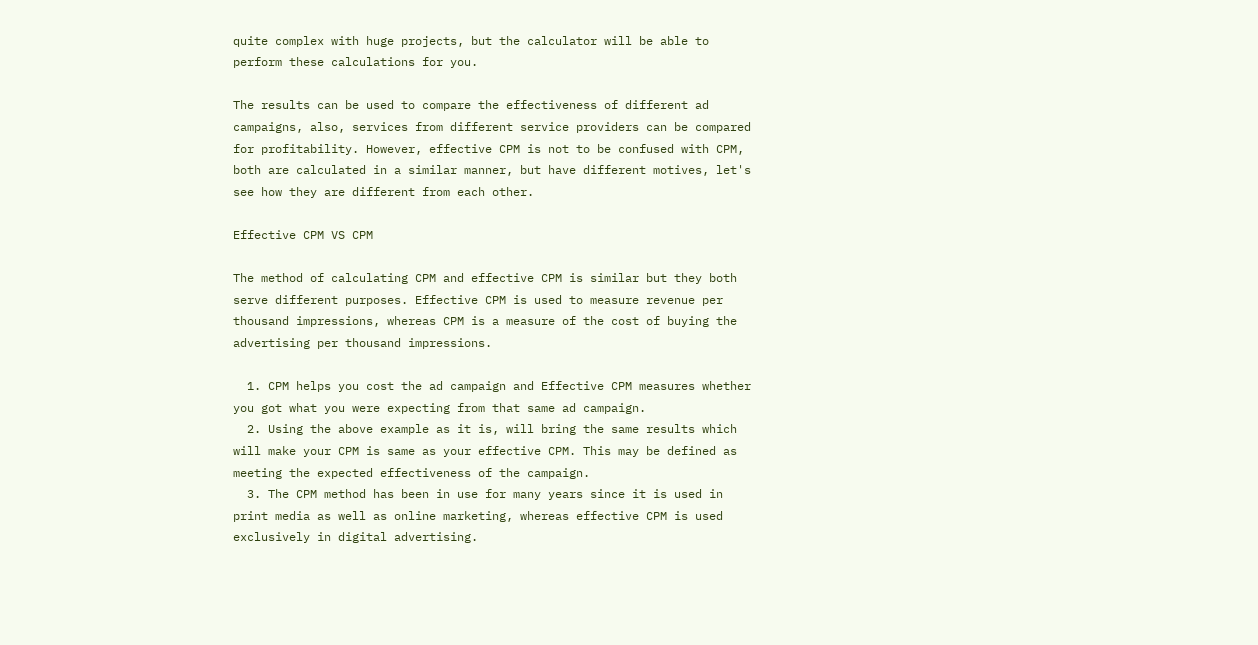quite complex with huge projects, but the calculator will be able to perform these calculations for you.

The results can be used to compare the effectiveness of different ad campaigns, also, services from different service providers can be compared for profitability. However, effective CPM is not to be confused with CPM, both are calculated in a similar manner, but have different motives, let's see how they are different from each other.

Effective CPM VS CPM

The method of calculating CPM and effective CPM is similar but they both serve different purposes. Effective CPM is used to measure revenue per thousand impressions, whereas CPM is a measure of the cost of buying the advertising per thousand impressions.

  1. CPM helps you cost the ad campaign and Effective CPM measures whether you got what you were expecting from that same ad campaign.
  2. Using the above example as it is, will bring the same results which will make your CPM is same as your effective CPM. This may be defined as meeting the expected effectiveness of the campaign.
  3. The CPM method has been in use for many years since it is used in print media as well as online marketing, whereas effective CPM is used exclusively in digital advertising.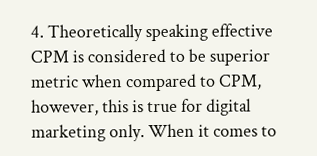4. Theoretically speaking effective CPM is considered to be superior metric when compared to CPM, however, this is true for digital marketing only. When it comes to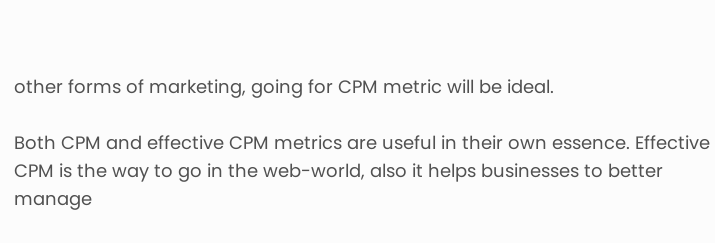other forms of marketing, going for CPM metric will be ideal.

Both CPM and effective CPM metrics are useful in their own essence. Effective CPM is the way to go in the web-world, also it helps businesses to better manage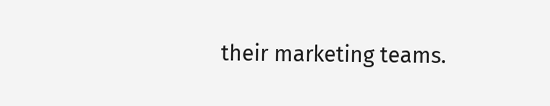their marketing teams.